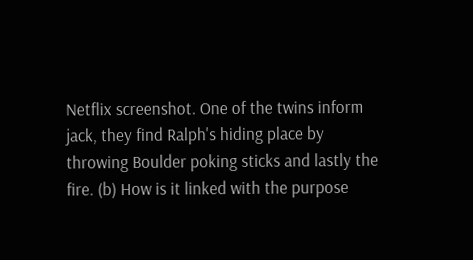Netflix screenshot. One of the twins inform jack, they find Ralph's hiding place by throwing Boulder poking sticks and lastly the fire. (b) How is it linked with the purpose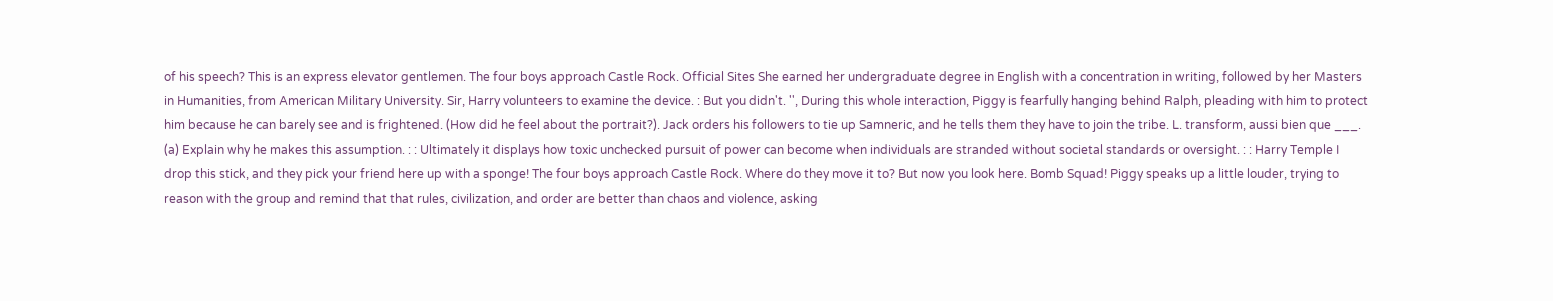of his speech? This is an express elevator gentlemen. The four boys approach Castle Rock. Official Sites She earned her undergraduate degree in English with a concentration in writing, followed by her Masters in Humanities, from American Military University. Sir, Harry volunteers to examine the device. : But you didn't. '', During this whole interaction, Piggy is fearfully hanging behind Ralph, pleading with him to protect him because he can barely see and is frightened. (How did he feel about the portrait?). Jack orders his followers to tie up Samneric, and he tells them they have to join the tribe. L. transform, aussi bien que ___. (a) Explain why he makes this assumption. : : Ultimately it displays how toxic unchecked pursuit of power can become when individuals are stranded without societal standards or oversight. : : Harry Temple I drop this stick, and they pick your friend here up with a sponge! The four boys approach Castle Rock. Where do they move it to? But now you look here. Bomb Squad! Piggy speaks up a little louder, trying to reason with the group and remind that that rules, civilization, and order are better than chaos and violence, asking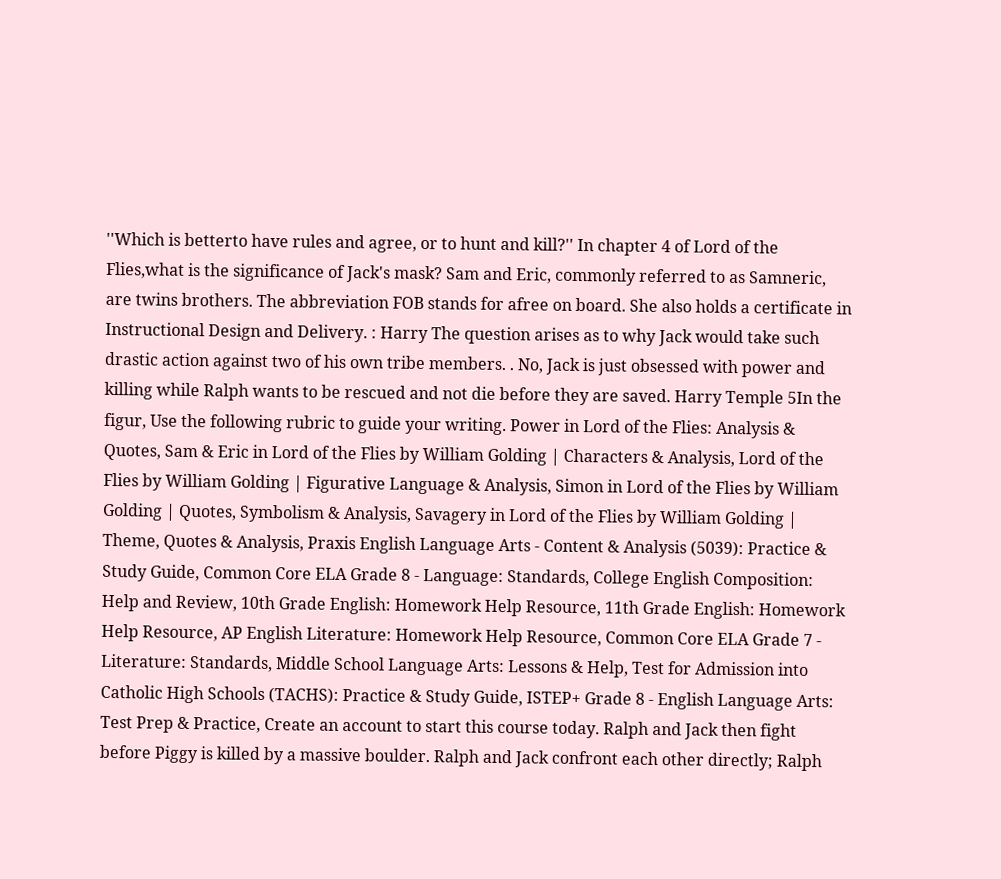''Which is betterto have rules and agree, or to hunt and kill?'' In chapter 4 of Lord of the Flies,what is the significance of Jack's mask? Sam and Eric, commonly referred to as Samneric, are twins brothers. The abbreviation FOB stands for afree on board. She also holds a certificate in Instructional Design and Delivery. : Harry The question arises as to why Jack would take such drastic action against two of his own tribe members. . No, Jack is just obsessed with power and killing while Ralph wants to be rescued and not die before they are saved. Harry Temple 5In the figur, Use the following rubric to guide your writing. Power in Lord of the Flies: Analysis & Quotes, Sam & Eric in Lord of the Flies by William Golding | Characters & Analysis, Lord of the Flies by William Golding | Figurative Language & Analysis, Simon in Lord of the Flies by William Golding | Quotes, Symbolism & Analysis, Savagery in Lord of the Flies by William Golding | Theme, Quotes & Analysis, Praxis English Language Arts - Content & Analysis (5039): Practice & Study Guide, Common Core ELA Grade 8 - Language: Standards, College English Composition: Help and Review, 10th Grade English: Homework Help Resource, 11th Grade English: Homework Help Resource, AP English Literature: Homework Help Resource, Common Core ELA Grade 7 - Literature: Standards, Middle School Language Arts: Lessons & Help, Test for Admission into Catholic High Schools (TACHS): Practice & Study Guide, ISTEP+ Grade 8 - English Language Arts: Test Prep & Practice, Create an account to start this course today. Ralph and Jack then fight before Piggy is killed by a massive boulder. Ralph and Jack confront each other directly; Ralph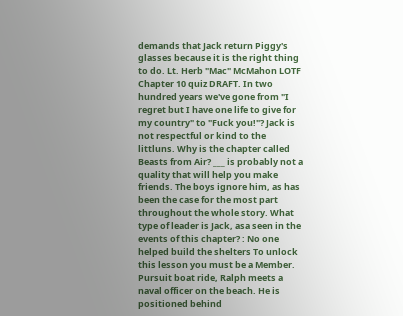demands that Jack return Piggy's glasses because it is the right thing to do. Lt. Herb "Mac" McMahon LOTF Chapter 10 quiz DRAFT. In two hundred years we've gone from "I regret but I have one life to give for my country" to "Fuck you!"? Jack is not respectful or kind to the littluns. Why is the chapter called Beasts from Air? ___ is probably not a quality that will help you make friends. The boys ignore him, as has been the case for the most part throughout the whole story. What type of leader is Jack, asa seen in the events of this chapter? : No one helped build the shelters To unlock this lesson you must be a Member. Pursuit boat ride, Ralph meets a naval officer on the beach. He is positioned behind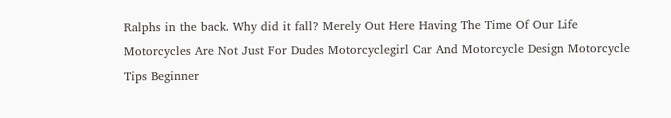Ralphs in the back. Why did it fall? Merely Out Here Having The Time Of Our Life Motorcycles Are Not Just For Dudes Motorcyclegirl Car And Motorcycle Design Motorcycle Tips Beginner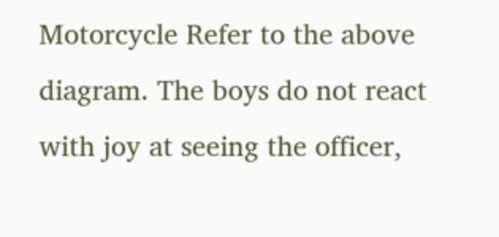Motorcycle Refer to the above diagram. The boys do not react with joy at seeing the officer,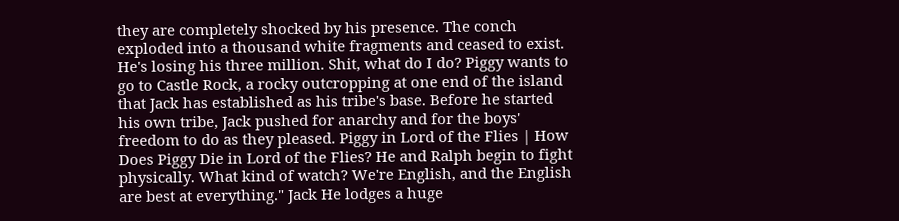they are completely shocked by his presence. The conch exploded into a thousand white fragments and ceased to exist. He's losing his three million. Shit, what do I do? Piggy wants to go to Castle Rock, a rocky outcropping at one end of the island that Jack has established as his tribe's base. Before he started his own tribe, Jack pushed for anarchy and for the boys' freedom to do as they pleased. Piggy in Lord of the Flies | How Does Piggy Die in Lord of the Flies? He and Ralph begin to fight physically. What kind of watch? We're English, and the English are best at everything." Jack He lodges a huge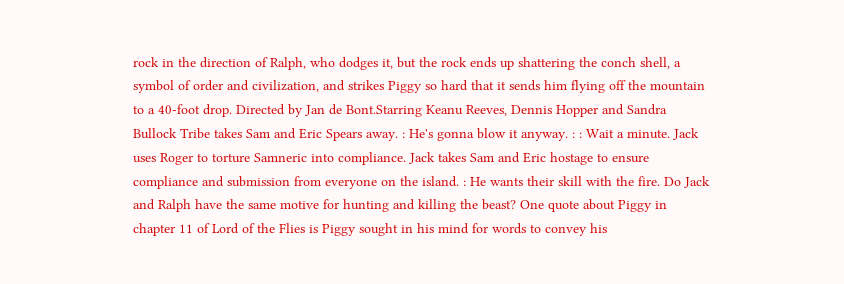rock in the direction of Ralph, who dodges it, but the rock ends up shattering the conch shell, a symbol of order and civilization, and strikes Piggy so hard that it sends him flying off the mountain to a 40-foot drop. Directed by Jan de Bont.Starring Keanu Reeves, Dennis Hopper and Sandra Bullock Tribe takes Sam and Eric Spears away. : He's gonna blow it anyway. : : Wait a minute. Jack uses Roger to torture Samneric into compliance. Jack takes Sam and Eric hostage to ensure compliance and submission from everyone on the island. : He wants their skill with the fire. Do Jack and Ralph have the same motive for hunting and killing the beast? One quote about Piggy in chapter 11 of Lord of the Flies is Piggy sought in his mind for words to convey his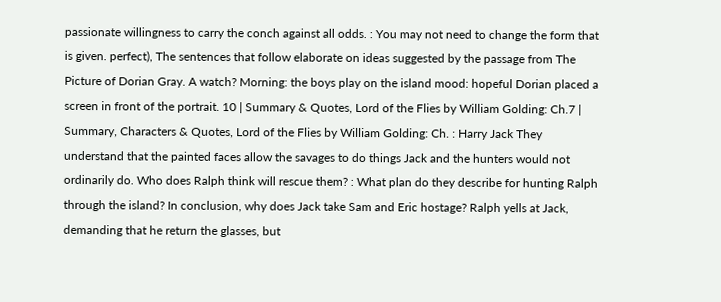passionate willingness to carry the conch against all odds. : You may not need to change the form that is given. perfect), The sentences that follow elaborate on ideas suggested by the passage from The Picture of Dorian Gray. A watch? Morning: the boys play on the island mood: hopeful Dorian placed a screen in front of the portrait. 10 | Summary & Quotes, Lord of the Flies by William Golding: Ch.7 | Summary, Characters & Quotes, Lord of the Flies by William Golding: Ch. : Harry Jack They understand that the painted faces allow the savages to do things Jack and the hunters would not ordinarily do. Who does Ralph think will rescue them? : What plan do they describe for hunting Ralph through the island? In conclusion, why does Jack take Sam and Eric hostage? Ralph yells at Jack, demanding that he return the glasses, but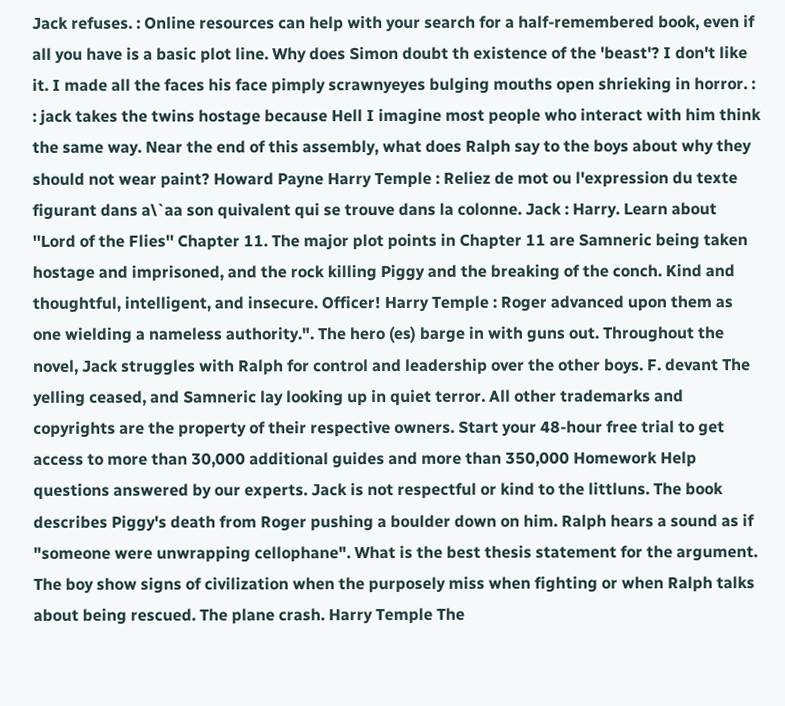Jack refuses. : Online resources can help with your search for a half-remembered book, even if all you have is a basic plot line. Why does Simon doubt th existence of the 'beast'? I don't like it. I made all the faces his face pimply scrawnyeyes bulging mouths open shrieking in horror. : : jack takes the twins hostage because Hell I imagine most people who interact with him think the same way. Near the end of this assembly, what does Ralph say to the boys about why they should not wear paint? Howard Payne Harry Temple : Reliez de mot ou l'expression du texte figurant dans a\`aa son quivalent qui se trouve dans la colonne. Jack : Harry. Learn about ''Lord of the Flies'' Chapter 11. The major plot points in Chapter 11 are Samneric being taken hostage and imprisoned, and the rock killing Piggy and the breaking of the conch. Kind and thoughtful, intelligent, and insecure. Officer! Harry Temple : Roger advanced upon them as one wielding a nameless authority.". The hero (es) barge in with guns out. Throughout the novel, Jack struggles with Ralph for control and leadership over the other boys. F. devant The yelling ceased, and Samneric lay looking up in quiet terror. All other trademarks and copyrights are the property of their respective owners. Start your 48-hour free trial to get access to more than 30,000 additional guides and more than 350,000 Homework Help questions answered by our experts. Jack is not respectful or kind to the littluns. The book describes Piggy's death from Roger pushing a boulder down on him. Ralph hears a sound as if "someone were unwrapping cellophane". What is the best thesis statement for the argument. The boy show signs of civilization when the purposely miss when fighting or when Ralph talks about being rescued. The plane crash. Harry Temple The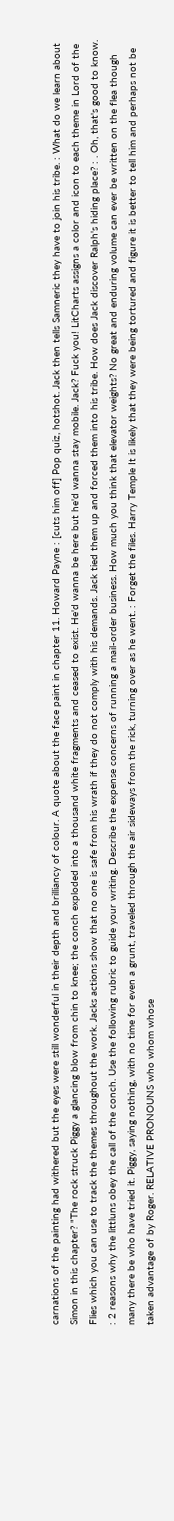carnations of the painting had withered but the eyes were still wonderful in their depth and brilliancy of colour. A quote about the face paint in chapter 11. Howard Payne : [cuts him off] Pop quiz, hotshot. Jack then tells Samneric they have to join his tribe. : What do we learn about Simon in this chapter? "The rock struck Piggy a glancing blow from chin to knee; the conch exploded into a thousand white fragments and ceased to exist. He'd wanna be here but he'd wanna stay mobile. Jack? Fuck you! LitCharts assigns a color and icon to each theme in Lord of the Flies which you can use to track the themes throughout the work. Jacks actions show that no one is safe from his wrath if they do not comply with his demands. Jack tied them up and forced them into his tribe. How does Jack discover Ralph's hiding place? : . Oh, that's good to know. : 2 reasons why the littluns obey the call of the conch. Use the following rubric to guide your writing. Describe the expense concerns of running a mail-order business. How much you think that elevator weights? No great and enduring volume can ever be written on the flea though many there be who have tried it. Piggy, saying nothing, with no time for even a grunt, traveled through the air sideways from the rick, turning over as he went. : Forget the files. Harry Temple It is likely that they were being tortured and figure it is better to tell him and perhaps not be taken advantage of by Roger. RELATIVE PRONOUNS who whom whose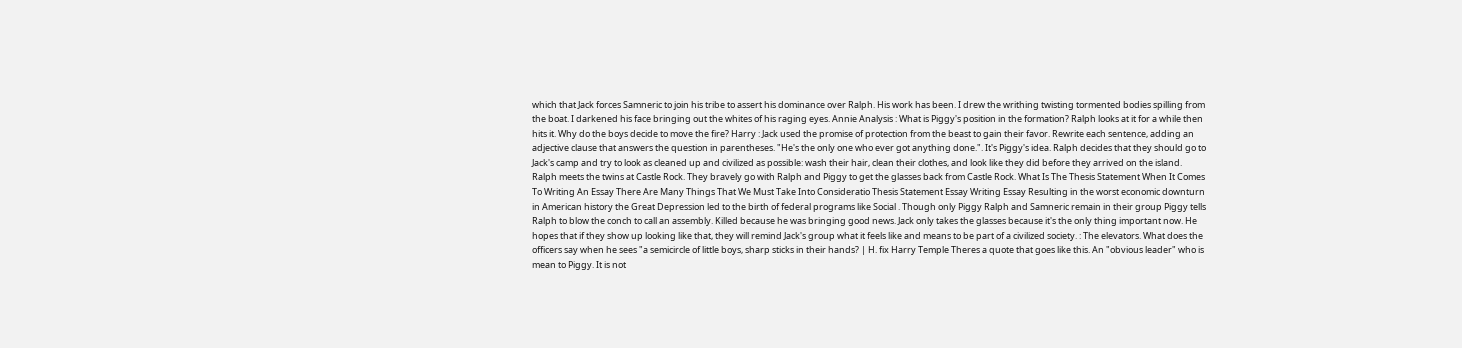which that Jack forces Samneric to join his tribe to assert his dominance over Ralph. His work has been. I drew the writhing twisting tormented bodies spilling from the boat. I darkened his face bringing out the whites of his raging eyes. Annie Analysis : What is Piggy's position in the formation? Ralph looks at it for a while then hits it. Why do the boys decide to move the fire? Harry : Jack used the promise of protection from the beast to gain their favor. Rewrite each sentence, adding an adjective clause that answers the question in parentheses. "He's the only one who ever got anything done.". It's Piggy's idea. Ralph decides that they should go to Jack's camp and try to look as cleaned up and civilized as possible: wash their hair, clean their clothes, and look like they did before they arrived on the island. Ralph meets the twins at Castle Rock. They bravely go with Ralph and Piggy to get the glasses back from Castle Rock. What Is The Thesis Statement When It Comes To Writing An Essay There Are Many Things That We Must Take Into Consideratio Thesis Statement Essay Writing Essay Resulting in the worst economic downturn in American history the Great Depression led to the birth of federal programs like Social . Though only Piggy Ralph and Samneric remain in their group Piggy tells Ralph to blow the conch to call an assembly. Killed because he was bringing good news. Jack only takes the glasses because it's the only thing important now. He hopes that if they show up looking like that, they will remind Jack's group what it feels like and means to be part of a civilized society. : The elevators. What does the officers say when he sees "a semicircle of little boys, sharp sticks in their hands? | H. fix Harry Temple Theres a quote that goes like this. An "obvious leader" who is mean to Piggy. It is not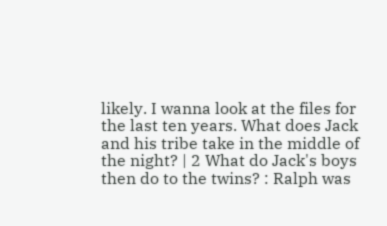likely. I wanna look at the files for the last ten years. What does Jack and his tribe take in the middle of the night? | 2 What do Jack's boys then do to the twins? : Ralph was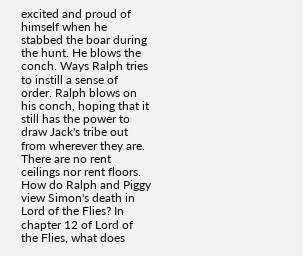excited and proud of himself when he stabbed the boar during the hunt. He blows the conch. Ways Ralph tries to instill a sense of order. Ralph blows on his conch, hoping that it still has the power to draw Jack's tribe out from wherever they are. There are no rent ceilings nor rent floors. How do Ralph and Piggy view Simon's death in Lord of the Flies? In chapter 12 of Lord of the Flies, what does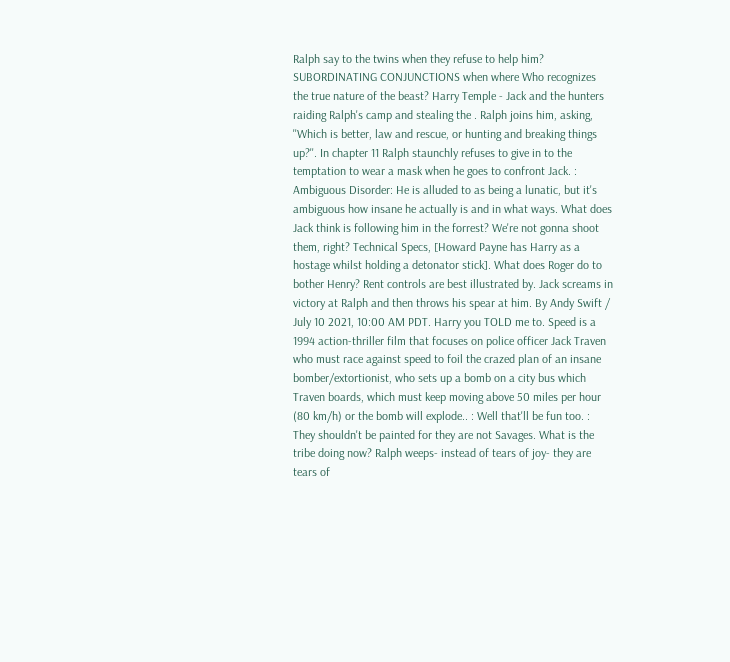Ralph say to the twins when they refuse to help him? SUBORDINATING CONJUNCTIONS when where Who recognizes the true nature of the beast? Harry Temple - Jack and the hunters raiding Ralph's camp and stealing the . Ralph joins him, asking, ''Which is better, law and rescue, or hunting and breaking things up?''. In chapter 11 Ralph staunchly refuses to give in to the temptation to wear a mask when he goes to confront Jack. : Ambiguous Disorder: He is alluded to as being a lunatic, but it's ambiguous how insane he actually is and in what ways. What does Jack think is following him in the forrest? We're not gonna shoot them, right? Technical Specs, [Howard Payne has Harry as a hostage whilst holding a detonator stick]. What does Roger do to bother Henry? Rent controls are best illustrated by. Jack screams in victory at Ralph and then throws his spear at him. By Andy Swift / July 10 2021, 10:00 AM PDT. Harry you TOLD me to. Speed is a 1994 action-thriller film that focuses on police officer Jack Traven who must race against speed to foil the crazed plan of an insane bomber/extortionist, who sets up a bomb on a city bus which Traven boards, which must keep moving above 50 miles per hour (80 km/h) or the bomb will explode.. : Well that'll be fun too. : They shouldn't be painted for they are not Savages. What is the tribe doing now? Ralph weeps- instead of tears of joy- they are tears of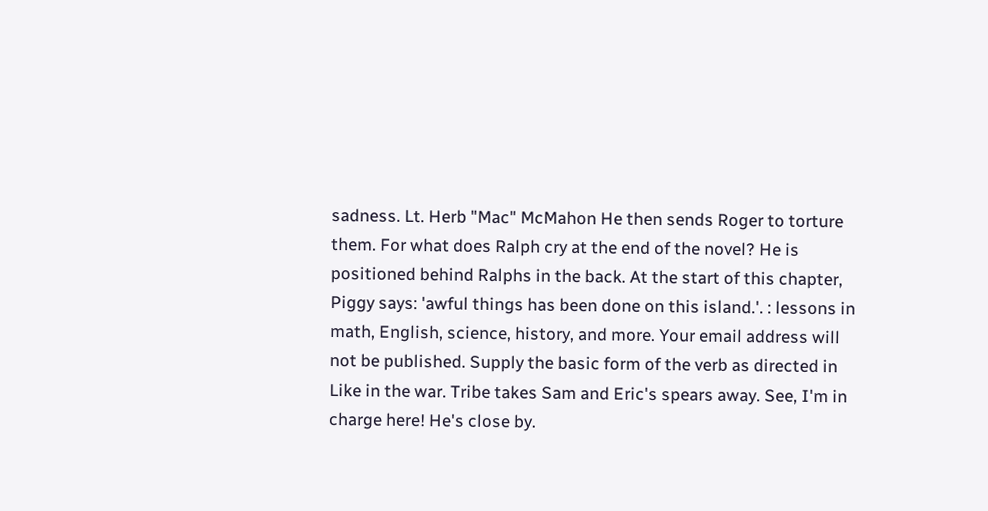sadness. Lt. Herb "Mac" McMahon He then sends Roger to torture them. For what does Ralph cry at the end of the novel? He is positioned behind Ralphs in the back. At the start of this chapter, Piggy says: 'awful things has been done on this island.'. : lessons in math, English, science, history, and more. Your email address will not be published. Supply the basic form of the verb as directed in Like in the war. Tribe takes Sam and Eric's spears away. See, I'm in charge here! He's close by.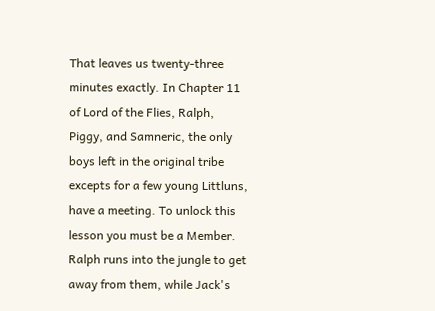That leaves us twenty-three minutes exactly. In Chapter 11 of Lord of the Flies, Ralph, Piggy, and Samneric, the only boys left in the original tribe excepts for a few young Littluns, have a meeting. To unlock this lesson you must be a Member. Ralph runs into the jungle to get away from them, while Jack's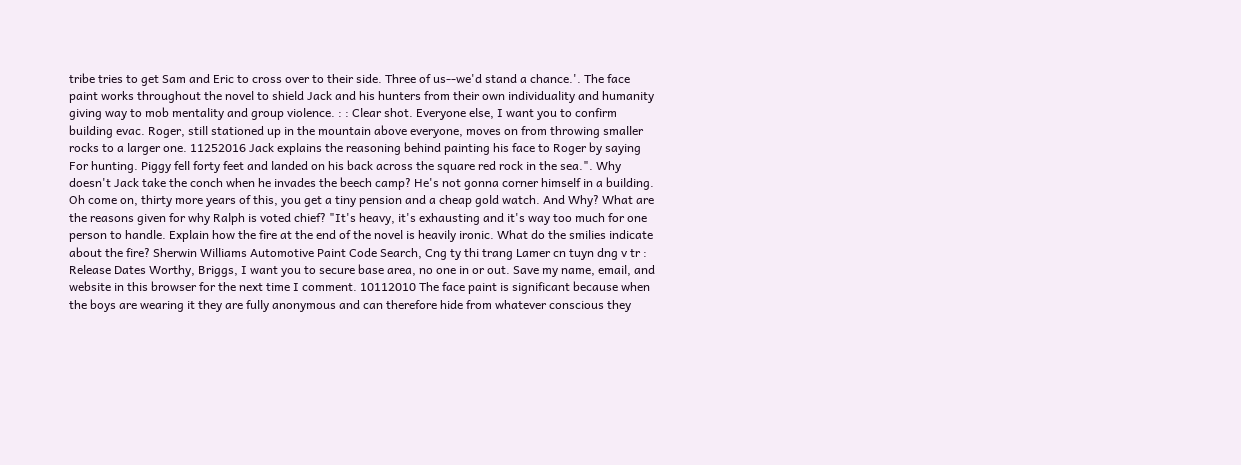tribe tries to get Sam and Eric to cross over to their side. Three of us--we'd stand a chance.'. The face paint works throughout the novel to shield Jack and his hunters from their own individuality and humanity giving way to mob mentality and group violence. : : Clear shot. Everyone else, I want you to confirm building evac. Roger, still stationed up in the mountain above everyone, moves on from throwing smaller rocks to a larger one. 11252016 Jack explains the reasoning behind painting his face to Roger by saying For hunting. Piggy fell forty feet and landed on his back across the square red rock in the sea.". Why doesn't Jack take the conch when he invades the beech camp? He's not gonna corner himself in a building. Oh come on, thirty more years of this, you get a tiny pension and a cheap gold watch. And Why? What are the reasons given for why Ralph is voted chief? "It's heavy, it's exhausting and it's way too much for one person to handle. Explain how the fire at the end of the novel is heavily ironic. What do the smilies indicate about the fire? Sherwin Williams Automotive Paint Code Search, Cng ty thi trang Lamer cn tuyn dng v tr : Release Dates Worthy, Briggs, I want you to secure base area, no one in or out. Save my name, email, and website in this browser for the next time I comment. 10112010 The face paint is significant because when the boys are wearing it they are fully anonymous and can therefore hide from whatever conscious they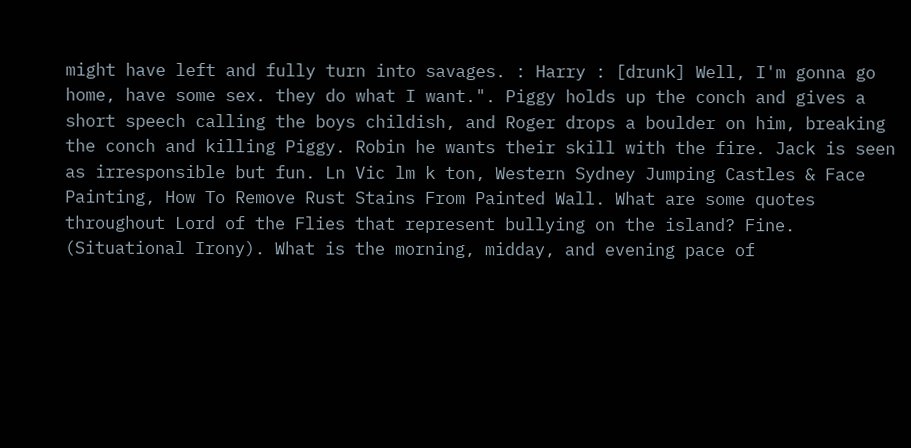might have left and fully turn into savages. : Harry : [drunk] Well, I'm gonna go home, have some sex. they do what I want.". Piggy holds up the conch and gives a short speech calling the boys childish, and Roger drops a boulder on him, breaking the conch and killing Piggy. Robin he wants their skill with the fire. Jack is seen as irresponsible but fun. Ln Vic lm k ton, Western Sydney Jumping Castles & Face Painting, How To Remove Rust Stains From Painted Wall. What are some quotes throughout Lord of the Flies that represent bullying on the island? Fine. (Situational Irony). What is the morning, midday, and evening pace of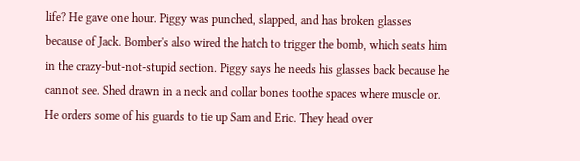life? He gave one hour. Piggy was punched, slapped, and has broken glasses because of Jack. Bomber's also wired the hatch to trigger the bomb, which seats him in the crazy-but-not-stupid section. Piggy says he needs his glasses back because he cannot see. Shed drawn in a neck and collar bones toothe spaces where muscle or. He orders some of his guards to tie up Sam and Eric. They head over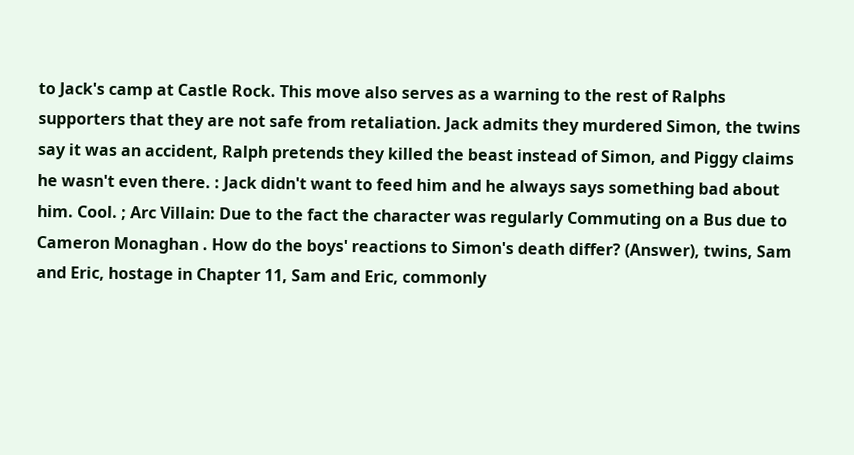to Jack's camp at Castle Rock. This move also serves as a warning to the rest of Ralphs supporters that they are not safe from retaliation. Jack admits they murdered Simon, the twins say it was an accident, Ralph pretends they killed the beast instead of Simon, and Piggy claims he wasn't even there. : Jack didn't want to feed him and he always says something bad about him. Cool. ; Arc Villain: Due to the fact the character was regularly Commuting on a Bus due to Cameron Monaghan . How do the boys' reactions to Simon's death differ? (Answer), twins, Sam and Eric, hostage in Chapter 11, Sam and Eric, commonly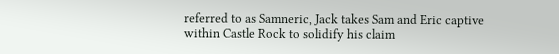referred to as Samneric, Jack takes Sam and Eric captive within Castle Rock to solidify his claim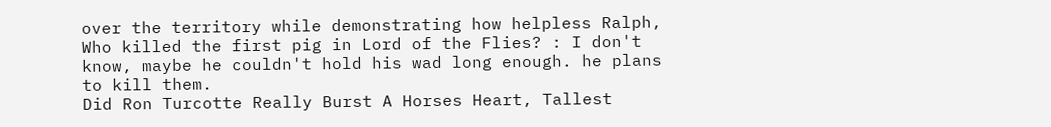over the territory while demonstrating how helpless Ralph, Who killed the first pig in Lord of the Flies? : I don't know, maybe he couldn't hold his wad long enough. he plans to kill them.
Did Ron Turcotte Really Burst A Horses Heart, Tallest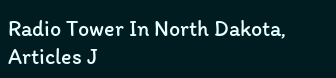Radio Tower In North Dakota, Articles J